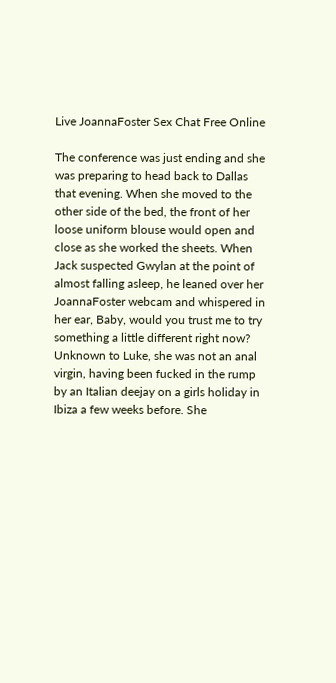Live JoannaFoster Sex Chat Free Online

The conference was just ending and she was preparing to head back to Dallas that evening. When she moved to the other side of the bed, the front of her loose uniform blouse would open and close as she worked the sheets. When Jack suspected Gwylan at the point of almost falling asleep, he leaned over her JoannaFoster webcam and whispered in her ear, Baby, would you trust me to try something a little different right now? Unknown to Luke, she was not an anal virgin, having been fucked in the rump by an Italian deejay on a girls holiday in Ibiza a few weeks before. She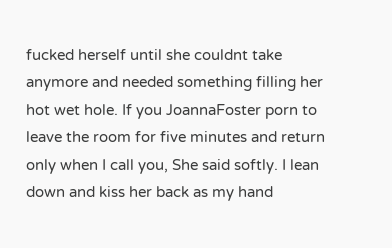fucked herself until she couldnt take anymore and needed something filling her hot wet hole. If you JoannaFoster porn to leave the room for five minutes and return only when I call you, She said softly. I lean down and kiss her back as my hand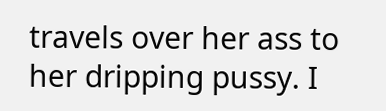travels over her ass to her dripping pussy. I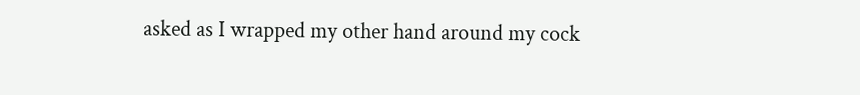asked as I wrapped my other hand around my cock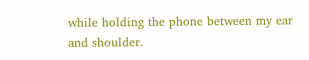while holding the phone between my ear and shoulder.